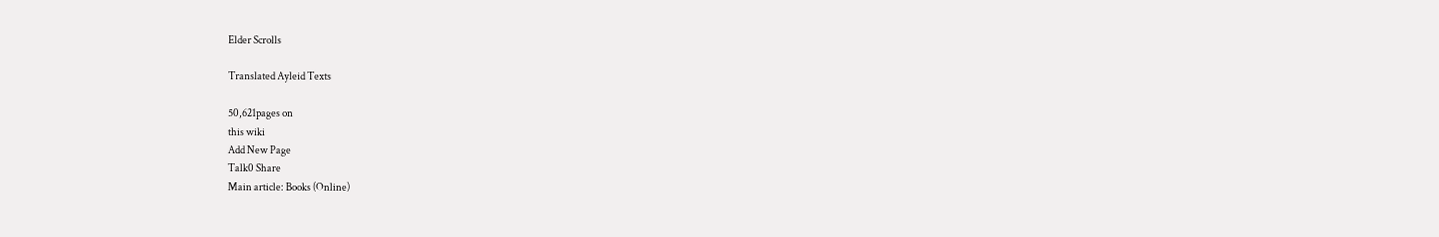Elder Scrolls

Translated Ayleid Texts

50,621pages on
this wiki
Add New Page
Talk0 Share
Main article: Books (Online)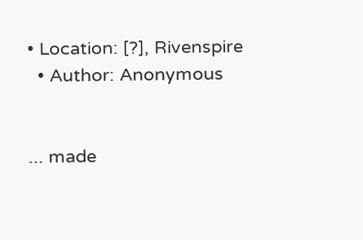• Location: [?], Rivenspire
  • Author: Anonymous


... made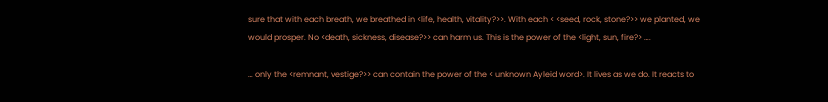sure that with each breath, we breathed in <life, health, vitality?>>. With each < <seed, rock, stone?>> we planted, we would prosper. No <death, sickness, disease?>> can harm us. This is the power of the <light, sun, fire?> ….

… only the <remnant, vestige?>> can contain the power of the < unknown Ayleid word>. It lives as we do. It reacts to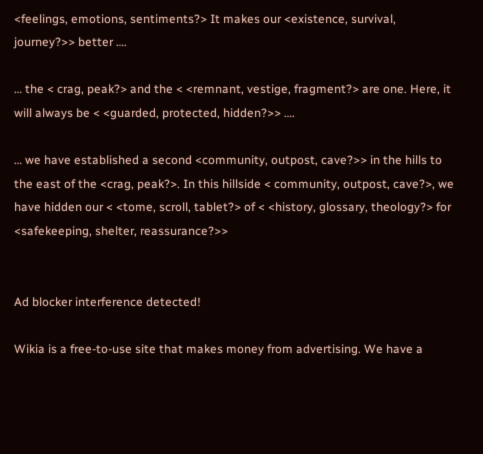<feelings, emotions, sentiments?> It makes our <existence, survival, journey?>> better ….

… the < crag, peak?> and the < <remnant, vestige, fragment?> are one. Here, it will always be < <guarded, protected, hidden?>> ….

… we have established a second <community, outpost, cave?>> in the hills to the east of the <crag, peak?>. In this hillside < community, outpost, cave?>, we have hidden our < <tome, scroll, tablet?> of < <history, glossary, theology?> for <safekeeping, shelter, reassurance?>>


Ad blocker interference detected!

Wikia is a free-to-use site that makes money from advertising. We have a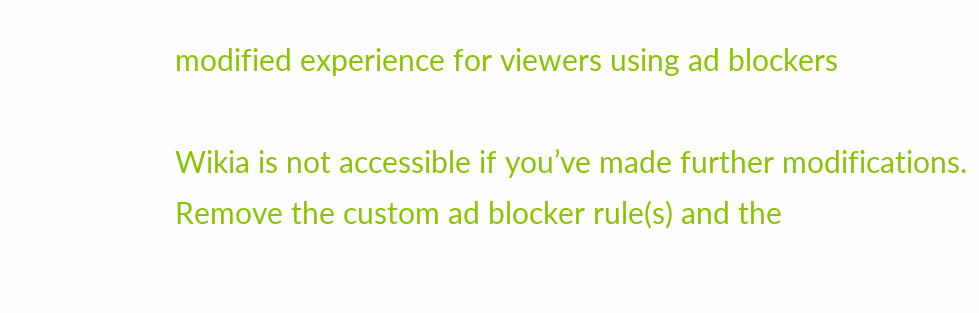modified experience for viewers using ad blockers

Wikia is not accessible if you’ve made further modifications. Remove the custom ad blocker rule(s) and the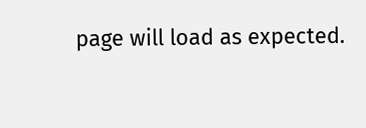page will load as expected.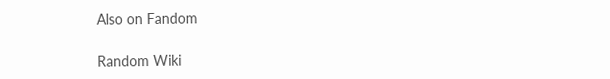Also on Fandom

Random Wiki